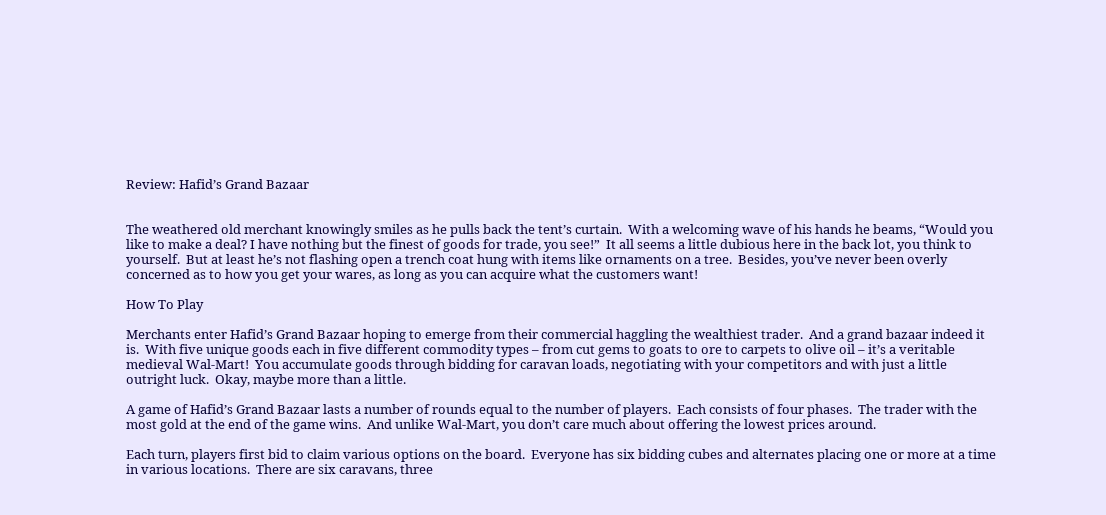Review: Hafid’s Grand Bazaar


The weathered old merchant knowingly smiles as he pulls back the tent’s curtain.  With a welcoming wave of his hands he beams, “Would you like to make a deal? I have nothing but the finest of goods for trade, you see!”  It all seems a little dubious here in the back lot, you think to yourself.  But at least he’s not flashing open a trench coat hung with items like ornaments on a tree.  Besides, you’ve never been overly concerned as to how you get your wares, as long as you can acquire what the customers want!

How To Play

Merchants enter Hafid’s Grand Bazaar hoping to emerge from their commercial haggling the wealthiest trader.  And a grand bazaar indeed it is.  With five unique goods each in five different commodity types – from cut gems to goats to ore to carpets to olive oil – it’s a veritable medieval Wal-Mart!  You accumulate goods through bidding for caravan loads, negotiating with your competitors and with just a little outright luck.  Okay, maybe more than a little.

A game of Hafid’s Grand Bazaar lasts a number of rounds equal to the number of players.  Each consists of four phases.  The trader with the most gold at the end of the game wins.  And unlike Wal-Mart, you don’t care much about offering the lowest prices around.

Each turn, players first bid to claim various options on the board.  Everyone has six bidding cubes and alternates placing one or more at a time in various locations.  There are six caravans, three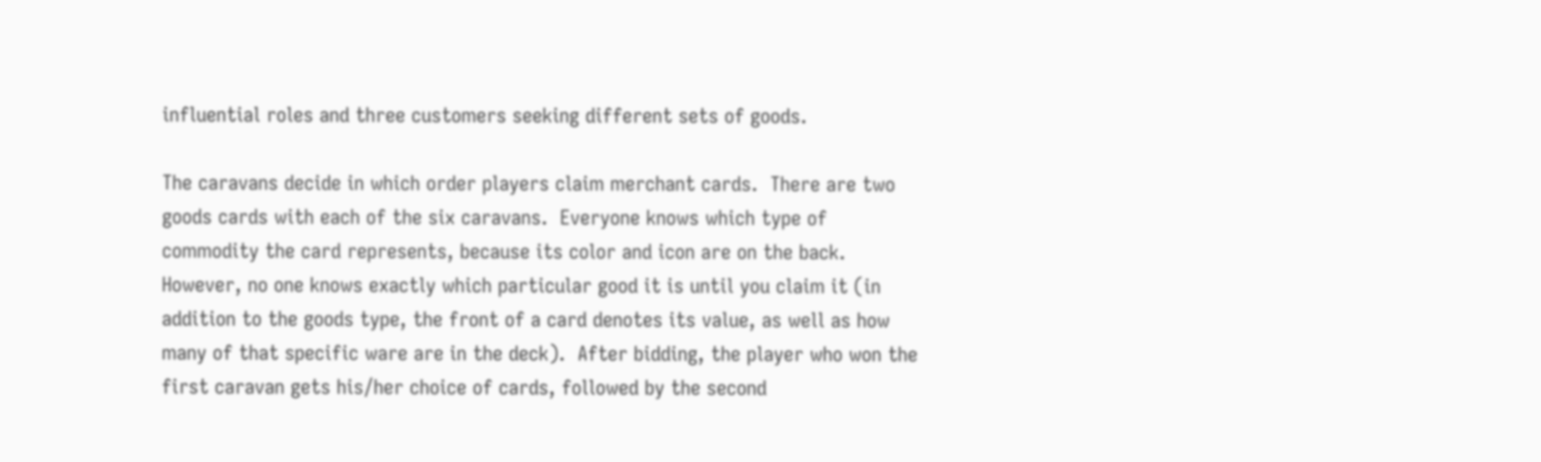influential roles and three customers seeking different sets of goods.

The caravans decide in which order players claim merchant cards.  There are two goods cards with each of the six caravans.  Everyone knows which type of commodity the card represents, because its color and icon are on the back.  However, no one knows exactly which particular good it is until you claim it (in addition to the goods type, the front of a card denotes its value, as well as how many of that specific ware are in the deck).  After bidding, the player who won the first caravan gets his/her choice of cards, followed by the second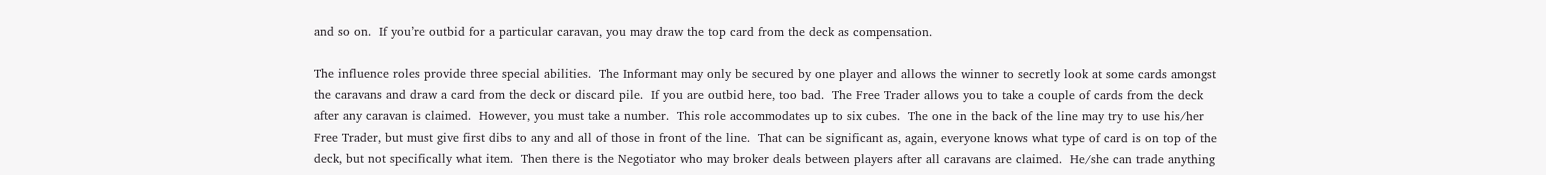and so on.  If you’re outbid for a particular caravan, you may draw the top card from the deck as compensation.

The influence roles provide three special abilities.  The Informant may only be secured by one player and allows the winner to secretly look at some cards amongst the caravans and draw a card from the deck or discard pile.  If you are outbid here, too bad.  The Free Trader allows you to take a couple of cards from the deck after any caravan is claimed.  However, you must take a number.  This role accommodates up to six cubes.  The one in the back of the line may try to use his/her Free Trader, but must give first dibs to any and all of those in front of the line.  That can be significant as, again, everyone knows what type of card is on top of the deck, but not specifically what item.  Then there is the Negotiator who may broker deals between players after all caravans are claimed.  He/she can trade anything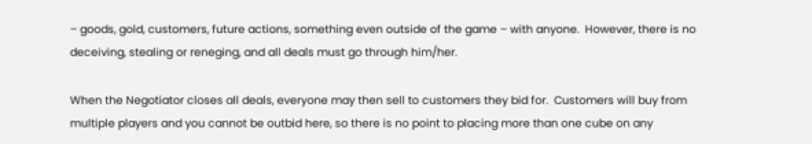– goods, gold, customers, future actions, something even outside of the game – with anyone.  However, there is no deceiving, stealing or reneging, and all deals must go through him/her.

When the Negotiator closes all deals, everyone may then sell to customers they bid for.  Customers will buy from multiple players and you cannot be outbid here, so there is no point to placing more than one cube on any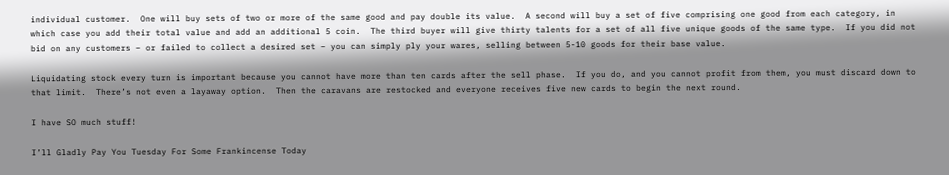individual customer.  One will buy sets of two or more of the same good and pay double its value.  A second will buy a set of five comprising one good from each category, in which case you add their total value and add an additional 5 coin.  The third buyer will give thirty talents for a set of all five unique goods of the same type.  If you did not bid on any customers – or failed to collect a desired set – you can simply ply your wares, selling between 5-10 goods for their base value.

Liquidating stock every turn is important because you cannot have more than ten cards after the sell phase.  If you do, and you cannot profit from them, you must discard down to that limit.  There’s not even a layaway option.  Then the caravans are restocked and everyone receives five new cards to begin the next round.

I have SO much stuff!

I’ll Gladly Pay You Tuesday For Some Frankincense Today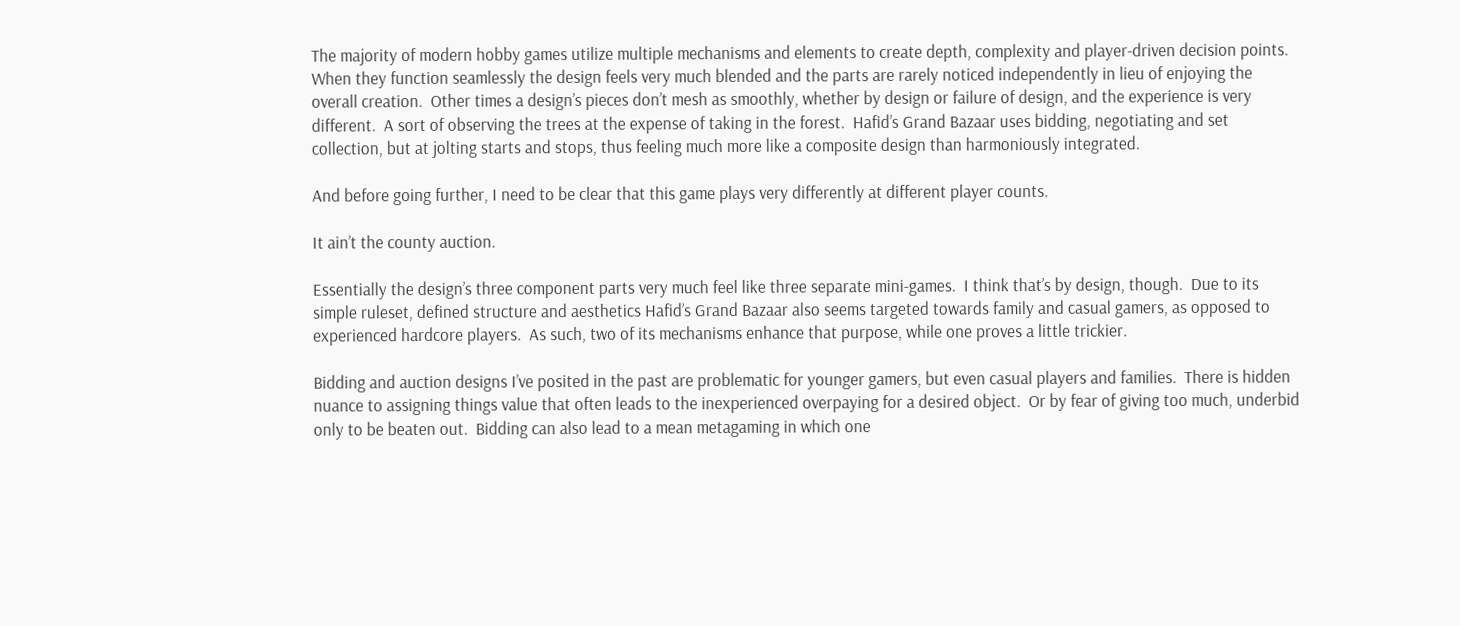The majority of modern hobby games utilize multiple mechanisms and elements to create depth, complexity and player-driven decision points.  When they function seamlessly the design feels very much blended and the parts are rarely noticed independently in lieu of enjoying the overall creation.  Other times a design’s pieces don’t mesh as smoothly, whether by design or failure of design, and the experience is very different.  A sort of observing the trees at the expense of taking in the forest.  Hafid’s Grand Bazaar uses bidding, negotiating and set collection, but at jolting starts and stops, thus feeling much more like a composite design than harmoniously integrated.

And before going further, I need to be clear that this game plays very differently at different player counts.

It ain’t the county auction.

Essentially the design’s three component parts very much feel like three separate mini-games.  I think that’s by design, though.  Due to its simple ruleset, defined structure and aesthetics Hafid’s Grand Bazaar also seems targeted towards family and casual gamers, as opposed to experienced hardcore players.  As such, two of its mechanisms enhance that purpose, while one proves a little trickier.

Bidding and auction designs I’ve posited in the past are problematic for younger gamers, but even casual players and families.  There is hidden nuance to assigning things value that often leads to the inexperienced overpaying for a desired object.  Or by fear of giving too much, underbid only to be beaten out.  Bidding can also lead to a mean metagaming in which one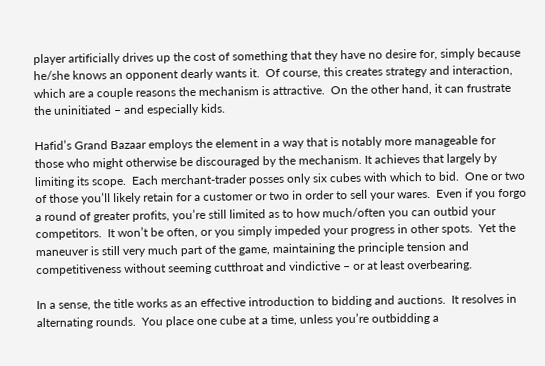player artificially drives up the cost of something that they have no desire for, simply because he/she knows an opponent dearly wants it.  Of course, this creates strategy and interaction, which are a couple reasons the mechanism is attractive.  On the other hand, it can frustrate the uninitiated – and especially kids.

Hafid’s Grand Bazaar employs the element in a way that is notably more manageable for those who might otherwise be discouraged by the mechanism. It achieves that largely by limiting its scope.  Each merchant-trader posses only six cubes with which to bid.  One or two of those you’ll likely retain for a customer or two in order to sell your wares.  Even if you forgo a round of greater profits, you’re still limited as to how much/often you can outbid your competitors.  It won’t be often, or you simply impeded your progress in other spots.  Yet the maneuver is still very much part of the game, maintaining the principle tension and competitiveness without seeming cutthroat and vindictive – or at least overbearing.

In a sense, the title works as an effective introduction to bidding and auctions.  It resolves in alternating rounds.  You place one cube at a time, unless you’re outbidding a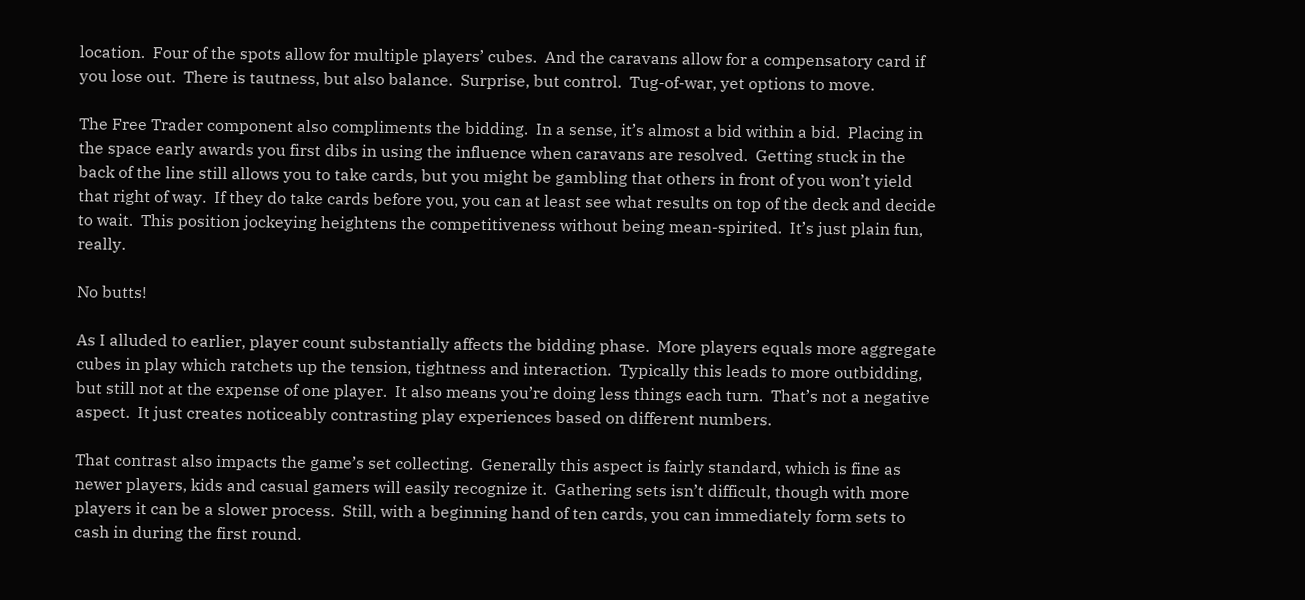location.  Four of the spots allow for multiple players’ cubes.  And the caravans allow for a compensatory card if you lose out.  There is tautness, but also balance.  Surprise, but control.  Tug-of-war, yet options to move.

The Free Trader component also compliments the bidding.  In a sense, it’s almost a bid within a bid.  Placing in the space early awards you first dibs in using the influence when caravans are resolved.  Getting stuck in the back of the line still allows you to take cards, but you might be gambling that others in front of you won’t yield that right of way.  If they do take cards before you, you can at least see what results on top of the deck and decide to wait.  This position jockeying heightens the competitiveness without being mean-spirited.  It’s just plain fun, really.

No butts!

As I alluded to earlier, player count substantially affects the bidding phase.  More players equals more aggregate cubes in play which ratchets up the tension, tightness and interaction.  Typically this leads to more outbidding, but still not at the expense of one player.  It also means you’re doing less things each turn.  That’s not a negative aspect.  It just creates noticeably contrasting play experiences based on different numbers.

That contrast also impacts the game’s set collecting.  Generally this aspect is fairly standard, which is fine as newer players, kids and casual gamers will easily recognize it.  Gathering sets isn’t difficult, though with more players it can be a slower process.  Still, with a beginning hand of ten cards, you can immediately form sets to cash in during the first round.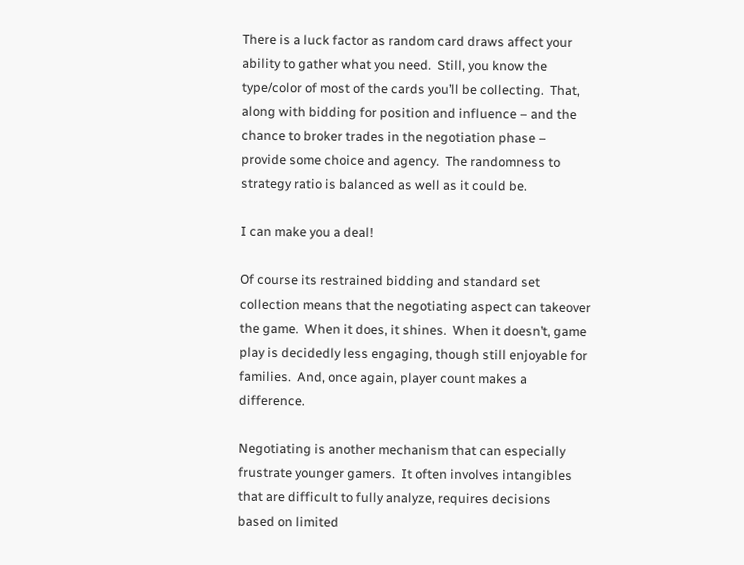There is a luck factor as random card draws affect your ability to gather what you need.  Still, you know the type/color of most of the cards you’ll be collecting.  That, along with bidding for position and influence – and the chance to broker trades in the negotiation phase – provide some choice and agency.  The randomness to strategy ratio is balanced as well as it could be.

I can make you a deal!

Of course its restrained bidding and standard set collection means that the negotiating aspect can takeover the game.  When it does, it shines.  When it doesn’t, game play is decidedly less engaging, though still enjoyable for families.  And, once again, player count makes a difference.

Negotiating is another mechanism that can especially frustrate younger gamers.  It often involves intangibles that are difficult to fully analyze, requires decisions based on limited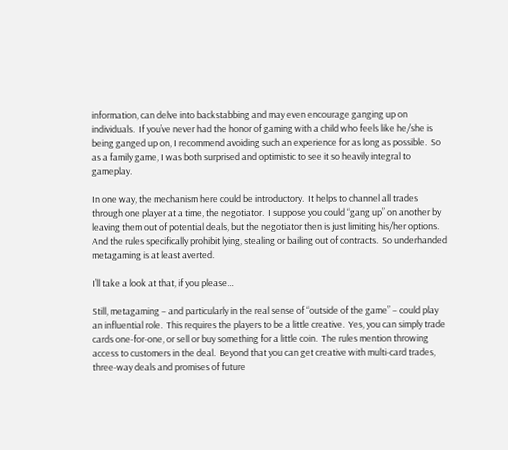information, can delve into backstabbing and may even encourage ganging up on individuals.  If you’ve never had the honor of gaming with a child who feels like he/she is being ganged up on, I recommend avoiding such an experience for as long as possible.  So as a family game, I was both surprised and optimistic to see it so heavily integral to gameplay.

In one way, the mechanism here could be introductory.  It helps to channel all trades through one player at a time, the negotiator.  I suppose you could “gang up” on another by leaving them out of potential deals, but the negotiator then is just limiting his/her options.  And the rules specifically prohibit lying, stealing or bailing out of contracts.  So underhanded metagaming is at least averted.

I’ll take a look at that, if you please…

Still, metagaming – and particularly in the real sense of “outside of the game” – could play an influential role.  This requires the players to be a little creative.  Yes, you can simply trade cards one-for-one, or sell or buy something for a little coin.  The rules mention throwing access to customers in the deal.  Beyond that you can get creative with multi-card trades, three-way deals and promises of future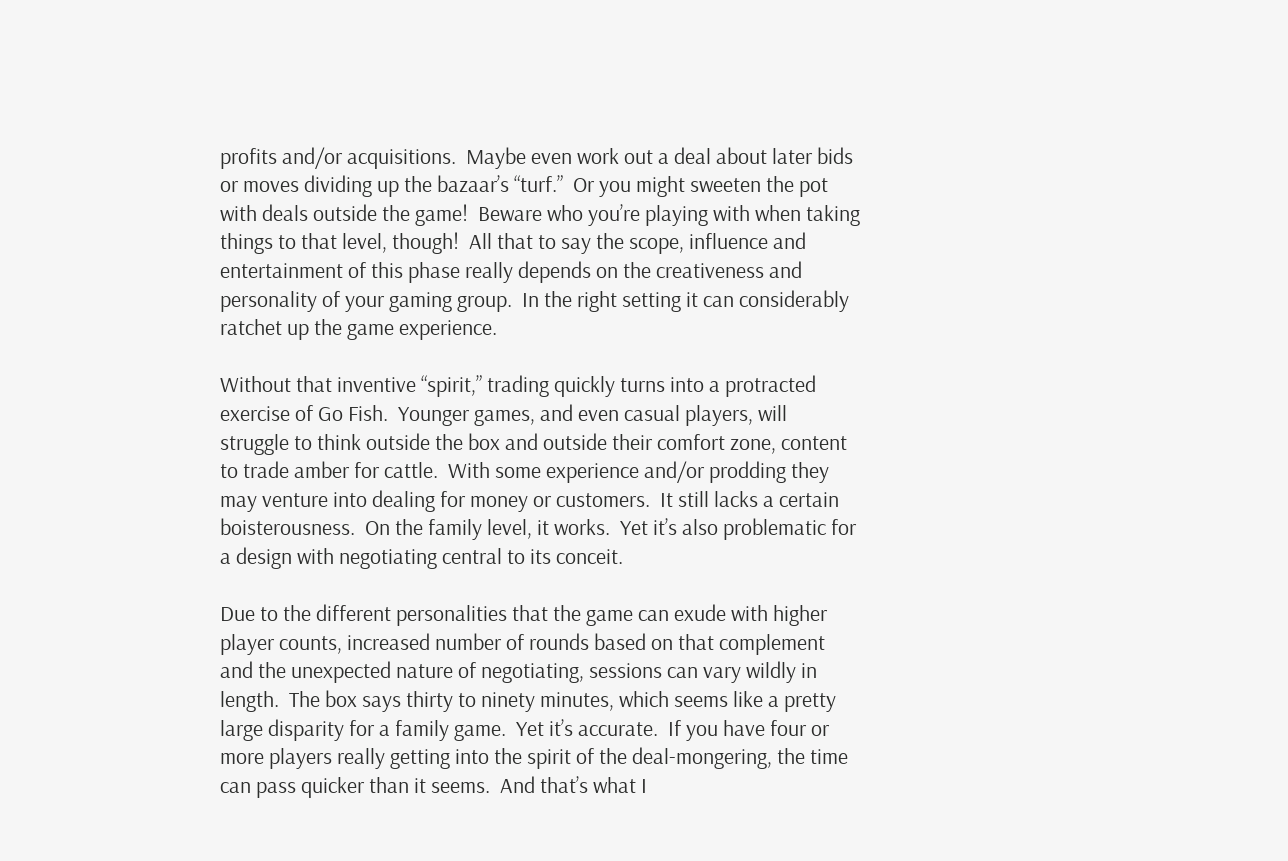profits and/or acquisitions.  Maybe even work out a deal about later bids or moves dividing up the bazaar’s “turf.”  Or you might sweeten the pot with deals outside the game!  Beware who you’re playing with when taking things to that level, though!  All that to say the scope, influence and entertainment of this phase really depends on the creativeness and personality of your gaming group.  In the right setting it can considerably ratchet up the game experience.

Without that inventive “spirit,” trading quickly turns into a protracted exercise of Go Fish.  Younger games, and even casual players, will struggle to think outside the box and outside their comfort zone, content to trade amber for cattle.  With some experience and/or prodding they may venture into dealing for money or customers.  It still lacks a certain boisterousness.  On the family level, it works.  Yet it’s also problematic for a design with negotiating central to its conceit.

Due to the different personalities that the game can exude with higher player counts, increased number of rounds based on that complement and the unexpected nature of negotiating, sessions can vary wildly in length.  The box says thirty to ninety minutes, which seems like a pretty large disparity for a family game.  Yet it’s accurate.  If you have four or more players really getting into the spirit of the deal-mongering, the time can pass quicker than it seems.  And that’s what I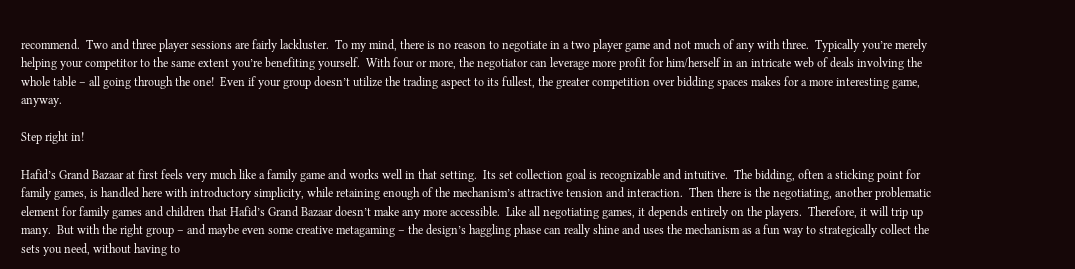recommend.  Two and three player sessions are fairly lackluster.  To my mind, there is no reason to negotiate in a two player game and not much of any with three.  Typically you’re merely helping your competitor to the same extent you’re benefiting yourself.  With four or more, the negotiator can leverage more profit for him/herself in an intricate web of deals involving the whole table – all going through the one!  Even if your group doesn’t utilize the trading aspect to its fullest, the greater competition over bidding spaces makes for a more interesting game, anyway.

Step right in!

Hafid’s Grand Bazaar at first feels very much like a family game and works well in that setting.  Its set collection goal is recognizable and intuitive.  The bidding, often a sticking point for family games, is handled here with introductory simplicity, while retaining enough of the mechanism’s attractive tension and interaction.  Then there is the negotiating, another problematic element for family games and children that Hafid’s Grand Bazaar doesn’t make any more accessible.  Like all negotiating games, it depends entirely on the players.  Therefore, it will trip up many.  But with the right group – and maybe even some creative metagaming – the design’s haggling phase can really shine and uses the mechanism as a fun way to strategically collect the sets you need, without having to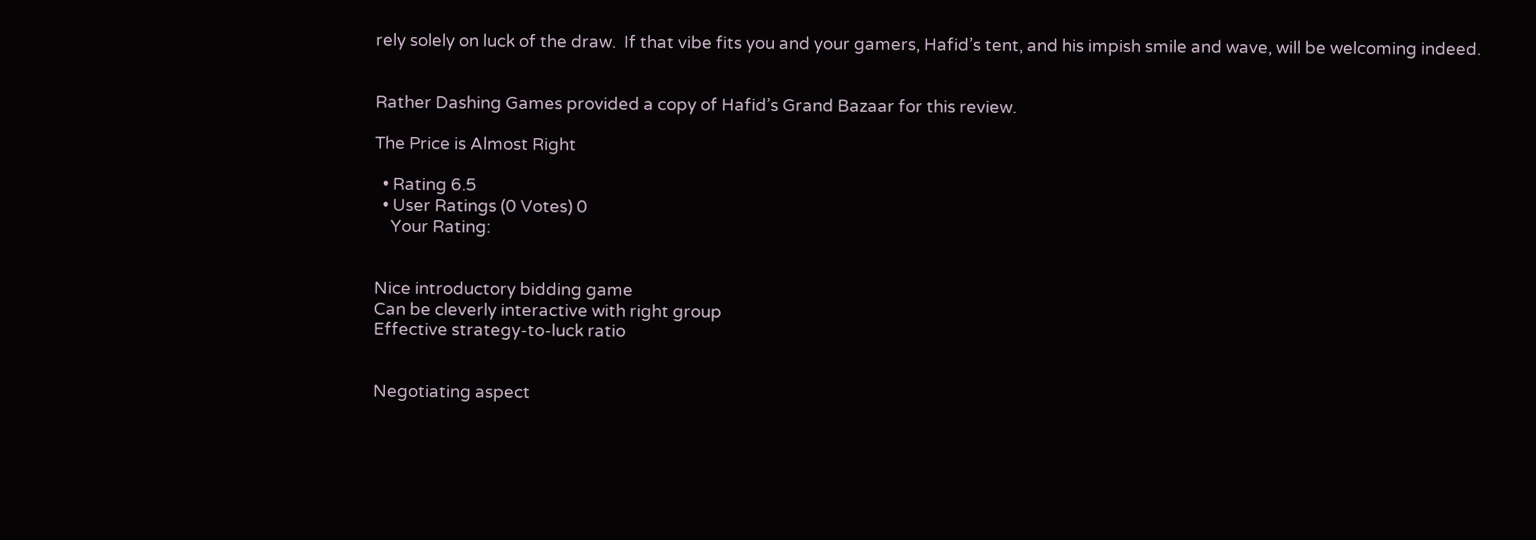rely solely on luck of the draw.  If that vibe fits you and your gamers, Hafid’s tent, and his impish smile and wave, will be welcoming indeed.


Rather Dashing Games provided a copy of Hafid’s Grand Bazaar for this review.

The Price is Almost Right

  • Rating 6.5
  • User Ratings (0 Votes) 0
    Your Rating:


Nice introductory bidding game
Can be cleverly interactive with right group
Effective strategy-to-luck ratio


Negotiating aspect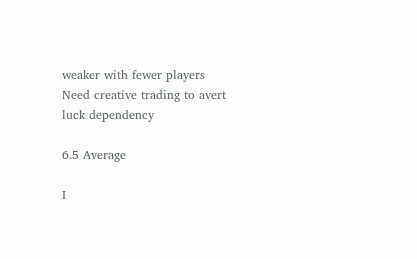weaker with fewer players
Need creative trading to avert luck dependency

6.5 Average

I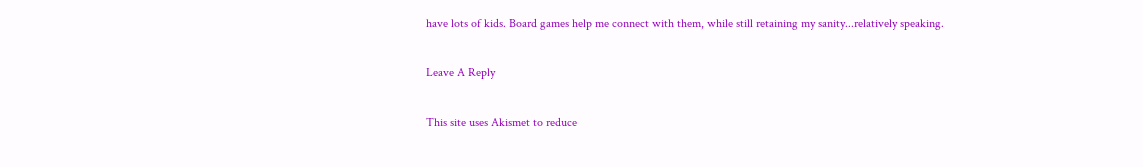have lots of kids. Board games help me connect with them, while still retaining my sanity...relatively speaking.

Leave A Reply

This site uses Akismet to reduce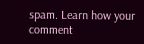spam. Learn how your comment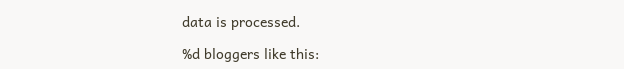data is processed.

%d bloggers like this: